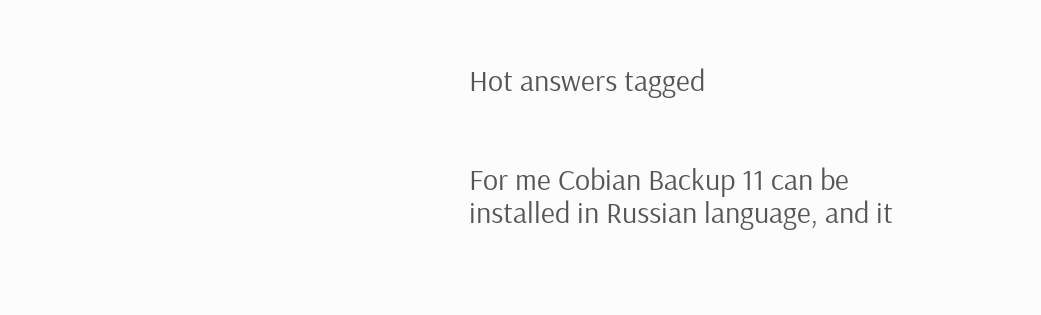Hot answers tagged


For me Cobian Backup 11 can be installed in Russian language, and it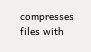compresses files with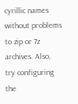cyrillic names without problems to zip or 7z archives. Also, try configuring the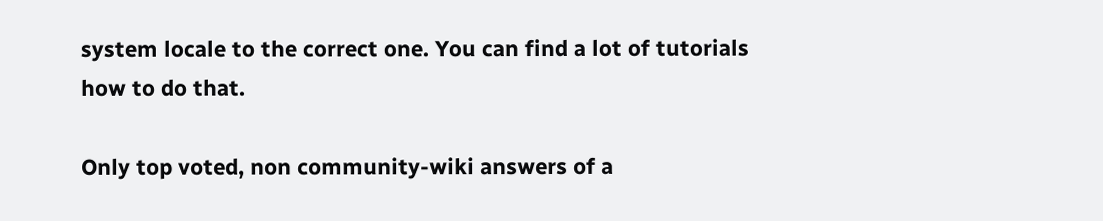system locale to the correct one. You can find a lot of tutorials how to do that.

Only top voted, non community-wiki answers of a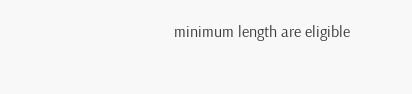minimum length are eligible